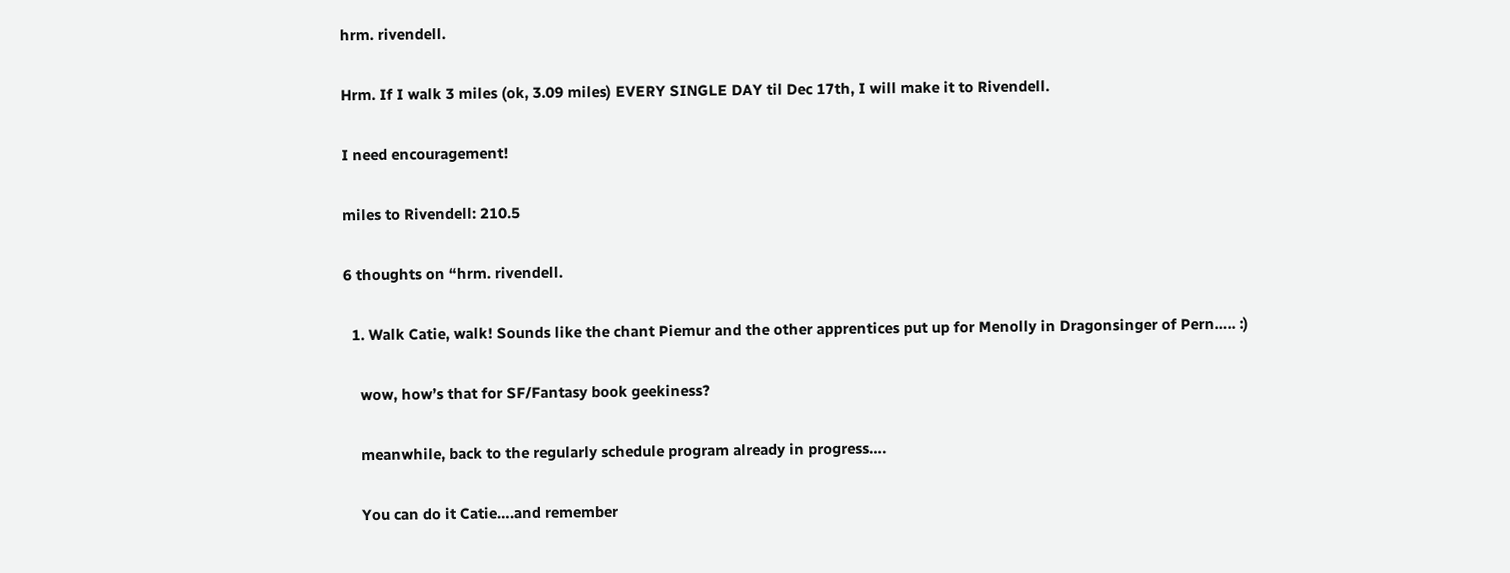hrm. rivendell.

Hrm. If I walk 3 miles (ok, 3.09 miles) EVERY SINGLE DAY til Dec 17th, I will make it to Rivendell.

I need encouragement!

miles to Rivendell: 210.5

6 thoughts on “hrm. rivendell.

  1. Walk Catie, walk! Sounds like the chant Piemur and the other apprentices put up for Menolly in Dragonsinger of Pern….. :)

    wow, how’s that for SF/Fantasy book geekiness?

    meanwhile, back to the regularly schedule program already in progress….

    You can do it Catie….and remember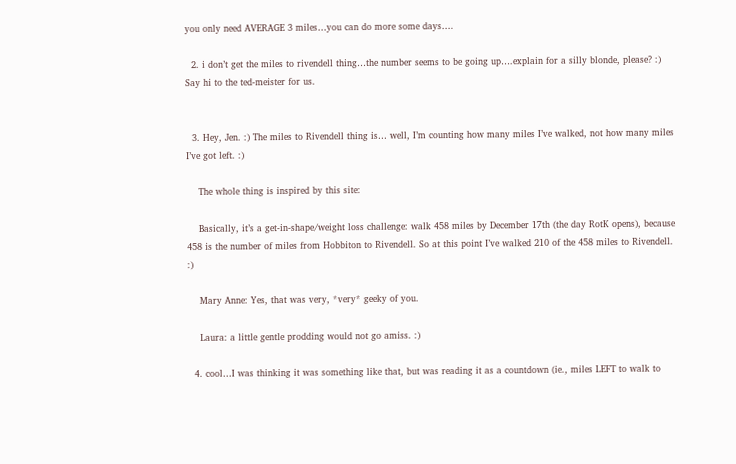you only need AVERAGE 3 miles…you can do more some days….

  2. i don’t get the miles to rivendell thing…the number seems to be going up….explain for a silly blonde, please? :) Say hi to the ted-meister for us.


  3. Hey, Jen. :) The miles to Rivendell thing is… well, I’m counting how many miles I’ve walked, not how many miles I’ve got left. :)

    The whole thing is inspired by this site:

    Basically, it’s a get-in-shape/weight loss challenge: walk 458 miles by December 17th (the day RotK opens), because 458 is the number of miles from Hobbiton to Rivendell. So at this point I’ve walked 210 of the 458 miles to Rivendell. :)

    Mary Anne: Yes, that was very, *very* geeky of you.

    Laura: a little gentle prodding would not go amiss. :)

  4. cool…I was thinking it was something like that, but was reading it as a countdown (ie., miles LEFT to walk to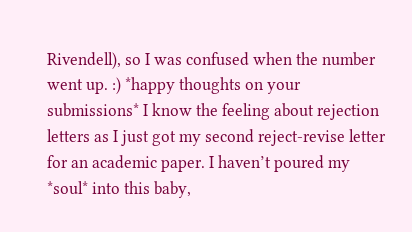Rivendell), so I was confused when the number went up. :) *happy thoughts on your submissions* I know the feeling about rejection letters as I just got my second reject-revise letter for an academic paper. I haven’t poured my *soul* into this baby,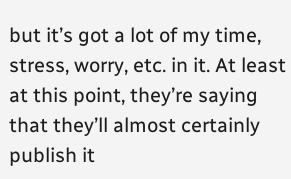but it’s got a lot of my time, stress, worry, etc. in it. At least at this point, they’re saying that they’ll almost certainly publish it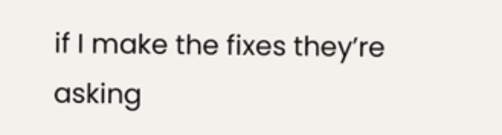if I make the fixes they’re asking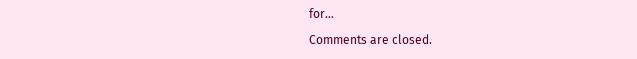for…

Comments are closed.